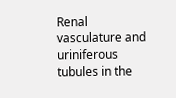Renal vasculature and uriniferous tubules in the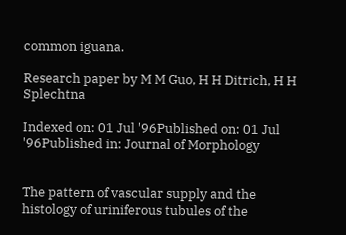common iguana.

Research paper by M M Guo, H H Ditrich, H H Splechtna

Indexed on: 01 Jul '96Published on: 01 Jul '96Published in: Journal of Morphology


The pattern of vascular supply and the histology of uriniferous tubules of the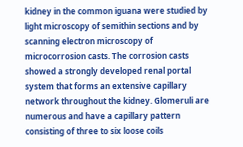kidney in the common iguana were studied by light microscopy of semithin sections and by scanning electron microscopy of microcorrosion casts. The corrosion casts showed a strongly developed renal portal system that forms an extensive capillary network throughout the kidney. Glomeruli are numerous and have a capillary pattern consisting of three to six loose coils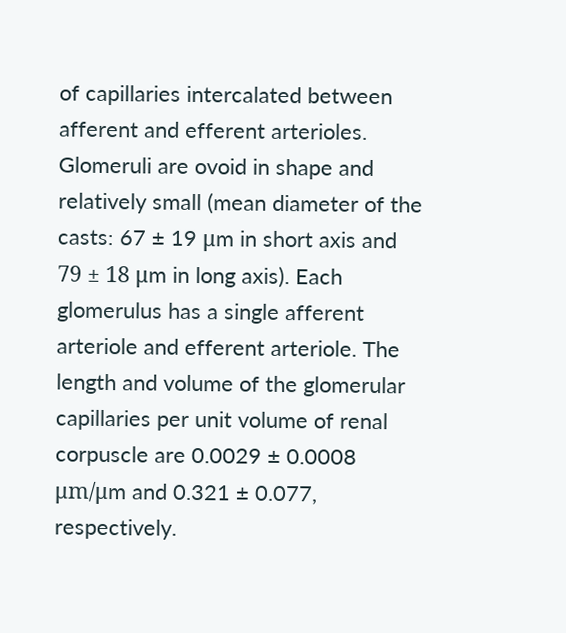of capillaries intercalated between afferent and efferent arterioles. Glomeruli are ovoid in shape and relatively small (mean diameter of the casts: 67 ± 19 μm in short axis and 79 ± 18 μm in long axis). Each glomerulus has a single afferent arteriole and efferent arteriole. The length and volume of the glomerular capillaries per unit volume of renal corpuscle are 0.0029 ± 0.0008 μm/μm and 0.321 ± 0.077, respectively.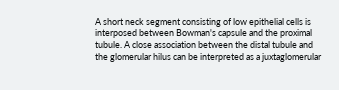A short neck segment consisting of low epithelial cells is interposed between Bowman's capsule and the proximal tubule. A close association between the distal tubule and the glomerular hilus can be interpreted as a juxtaglomerular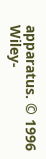apparatus. © 1996 Wiley-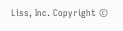Liss, Inc. Copyright ©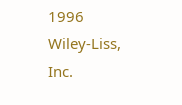1996 Wiley-Liss, Inc.